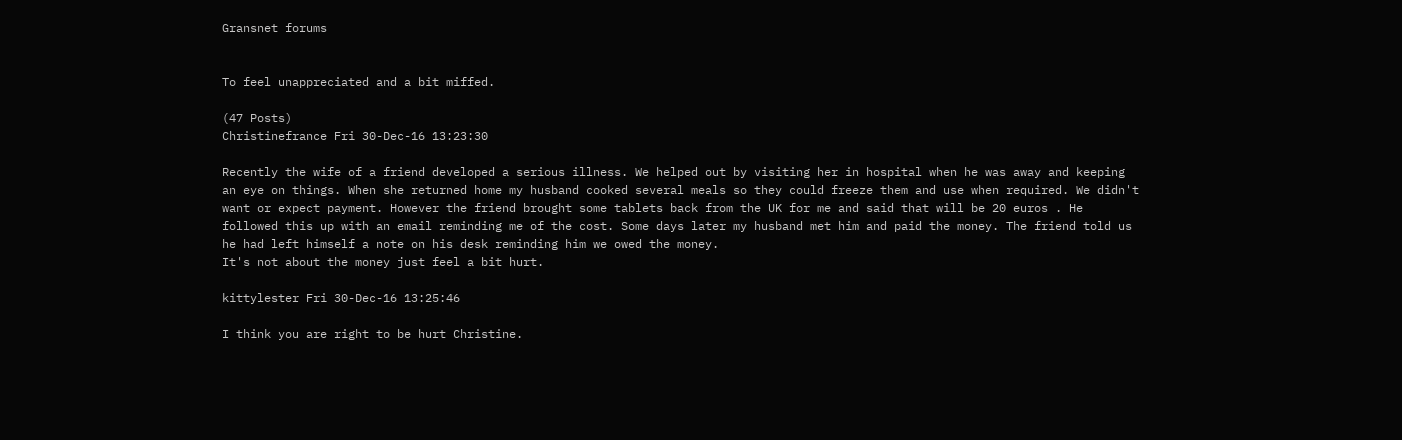Gransnet forums


To feel unappreciated and a bit miffed.

(47 Posts)
Christinefrance Fri 30-Dec-16 13:23:30

Recently the wife of a friend developed a serious illness. We helped out by visiting her in hospital when he was away and keeping an eye on things. When she returned home my husband cooked several meals so they could freeze them and use when required. We didn't want or expect payment. However the friend brought some tablets back from the UK for me and said that will be 20 euros . He followed this up with an email reminding me of the cost. Some days later my husband met him and paid the money. The friend told us he had left himself a note on his desk reminding him we owed the money.
It's not about the money just feel a bit hurt.

kittylester Fri 30-Dec-16 13:25:46

I think you are right to be hurt Christine.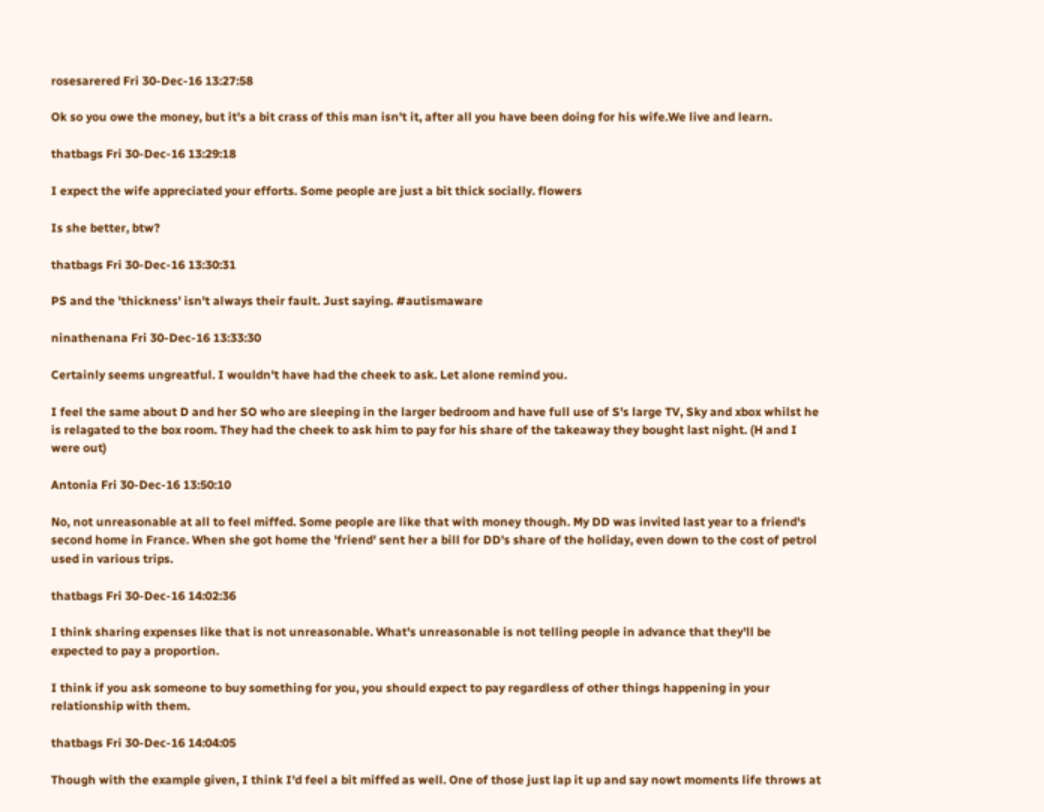rosesarered Fri 30-Dec-16 13:27:58

Ok so you owe the money, but it's a bit crass of this man isn't it, after all you have been doing for his wife.We live and learn.

thatbags Fri 30-Dec-16 13:29:18

I expect the wife appreciated your efforts. Some people are just a bit thick socially. flowers

Is she better, btw?

thatbags Fri 30-Dec-16 13:30:31

PS and the 'thickness' isn't always their fault. Just saying. #autismaware

ninathenana Fri 30-Dec-16 13:33:30

Certainly seems ungreatful. I wouldn't have had the cheek to ask. Let alone remind you.

I feel the same about D and her SO who are sleeping in the larger bedroom and have full use of S's large TV, Sky and xbox whilst he is relagated to the box room. They had the cheek to ask him to pay for his share of the takeaway they bought last night. (H and I were out)

Antonia Fri 30-Dec-16 13:50:10

No, not unreasonable at all to feel miffed. Some people are like that with money though. My DD was invited last year to a friend's second home in France. When she got home the 'friend' sent her a bill for DD's share of the holiday, even down to the cost of petrol used in various trips.

thatbags Fri 30-Dec-16 14:02:36

I think sharing expenses like that is not unreasonable. What's unreasonable is not telling people in advance that they'll be expected to pay a proportion.

I think if you ask someone to buy something for you, you should expect to pay regardless of other things happening in your relationship with them.

thatbags Fri 30-Dec-16 14:04:05

Though with the example given, I think I'd feel a bit miffed as well. One of those just lap it up and say nowt moments life throws at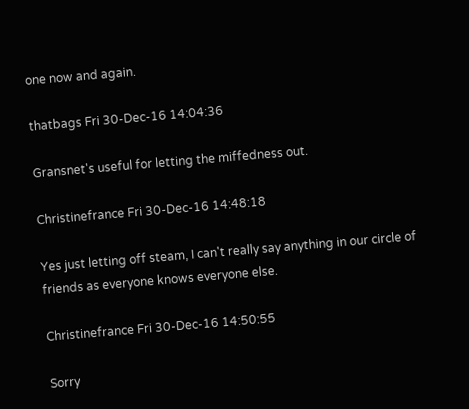one now and again.

thatbags Fri 30-Dec-16 14:04:36

Gransnet's useful for letting the miffedness out.

Christinefrance Fri 30-Dec-16 14:48:18

Yes just letting off steam, I can't really say anything in our circle of friends as everyone knows everyone else.

Christinefrance Fri 30-Dec-16 14:50:55

Sorry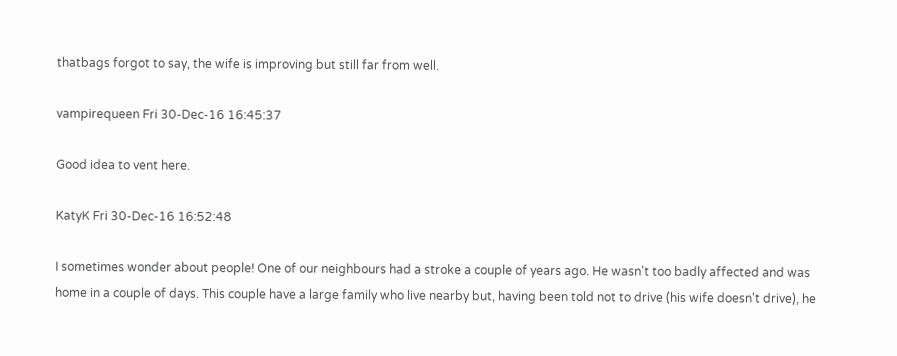thatbags forgot to say, the wife is improving but still far from well.

vampirequeen Fri 30-Dec-16 16:45:37

Good idea to vent here.

KatyK Fri 30-Dec-16 16:52:48

I sometimes wonder about people! One of our neighbours had a stroke a couple of years ago. He wasn't too badly affected and was home in a couple of days. This couple have a large family who live nearby but, having been told not to drive (his wife doesn't drive), he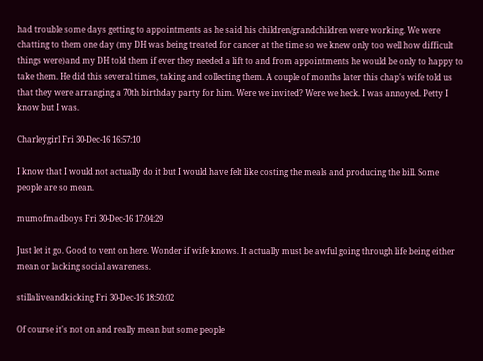had trouble some days getting to appointments as he said his children/grandchildren were working. We were chatting to them one day (my DH was being treated for cancer at the time so we knew only too well how difficult things were)and my DH told them if ever they needed a lift to and from appointments he would be only to happy to take them. He did this several times, taking and collecting them. A couple of months later this chap's wife told us that they were arranging a 70th birthday party for him. Were we invited? Were we heck. I was annoyed. Petty I know but I was.

Charleygirl Fri 30-Dec-16 16:57:10

I know that I would not actually do it but I would have felt like costing the meals and producing the bill. Some people are so mean.

mumofmadboys Fri 30-Dec-16 17:04:29

Just let it go. Good to vent on here. Wonder if wife knows. It actually must be awful going through life being either mean or lacking social awareness.

stillaliveandkicking Fri 30-Dec-16 18:50:02

Of course it's not on and really mean but some people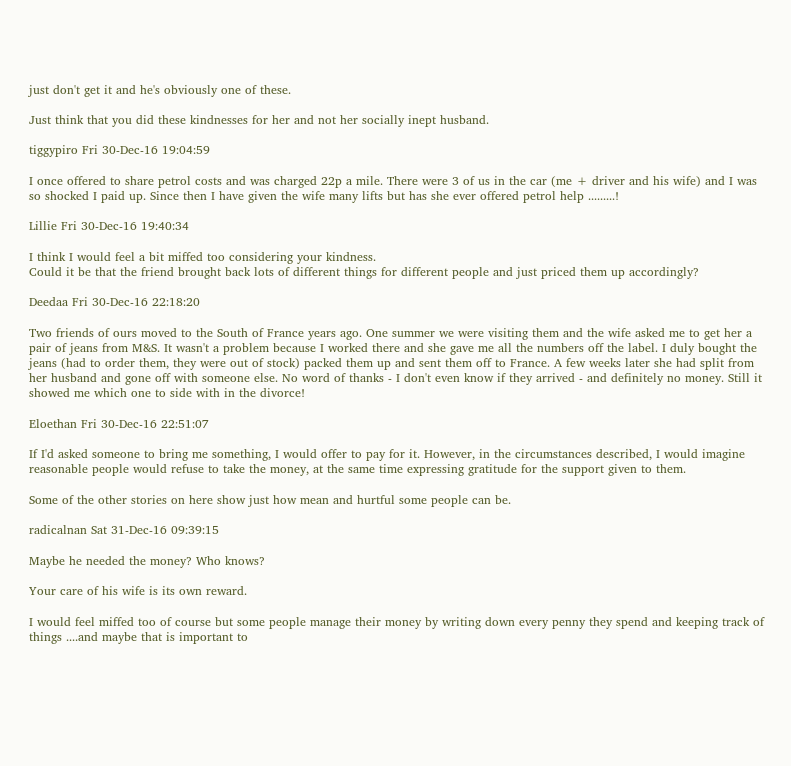just don't get it and he's obviously one of these.

Just think that you did these kindnesses for her and not her socially inept husband.

tiggypiro Fri 30-Dec-16 19:04:59

I once offered to share petrol costs and was charged 22p a mile. There were 3 of us in the car (me + driver and his wife) and I was so shocked I paid up. Since then I have given the wife many lifts but has she ever offered petrol help .........!

Lillie Fri 30-Dec-16 19:40:34

I think I would feel a bit miffed too considering your kindness.
Could it be that the friend brought back lots of different things for different people and just priced them up accordingly?

Deedaa Fri 30-Dec-16 22:18:20

Two friends of ours moved to the South of France years ago. One summer we were visiting them and the wife asked me to get her a pair of jeans from M&S. It wasn't a problem because I worked there and she gave me all the numbers off the label. I duly bought the jeans (had to order them, they were out of stock) packed them up and sent them off to France. A few weeks later she had split from her husband and gone off with someone else. No word of thanks - I don't even know if they arrived - and definitely no money. Still it showed me which one to side with in the divorce!

Eloethan Fri 30-Dec-16 22:51:07

If I'd asked someone to bring me something, I would offer to pay for it. However, in the circumstances described, I would imagine reasonable people would refuse to take the money, at the same time expressing gratitude for the support given to them.

Some of the other stories on here show just how mean and hurtful some people can be.

radicalnan Sat 31-Dec-16 09:39:15

Maybe he needed the money? Who knows?

Your care of his wife is its own reward.

I would feel miffed too of course but some people manage their money by writing down every penny they spend and keeping track of things ....and maybe that is important to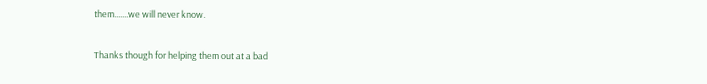them.......we will never know.

Thanks though for helping them out at a bad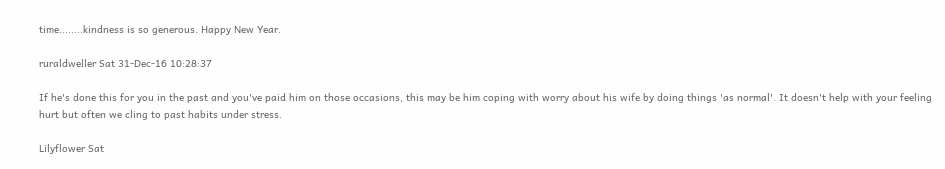time........kindness is so generous. Happy New Year.

ruraldweller Sat 31-Dec-16 10:28:37

If he's done this for you in the past and you've paid him on those occasions, this may be him coping with worry about his wife by doing things 'as normal'. It doesn't help with your feeling hurt but often we cling to past habits under stress.

Lilyflower Sat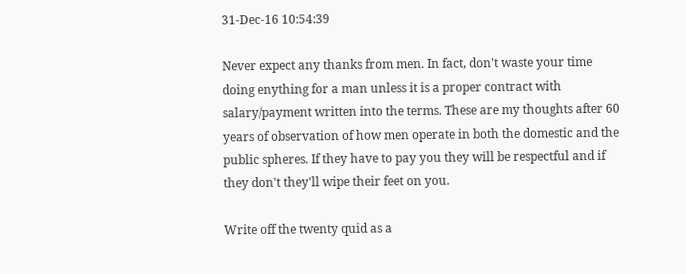31-Dec-16 10:54:39

Never expect any thanks from men. In fact, don't waste your time doing enything for a man unless it is a proper contract with salary/payment written into the terms. These are my thoughts after 60 years of observation of how men operate in both the domestic and the public spheres. If they have to pay you they will be respectful and if they don't they'll wipe their feet on you.

Write off the twenty quid as a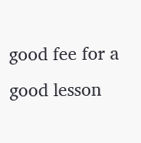good fee for a good lesson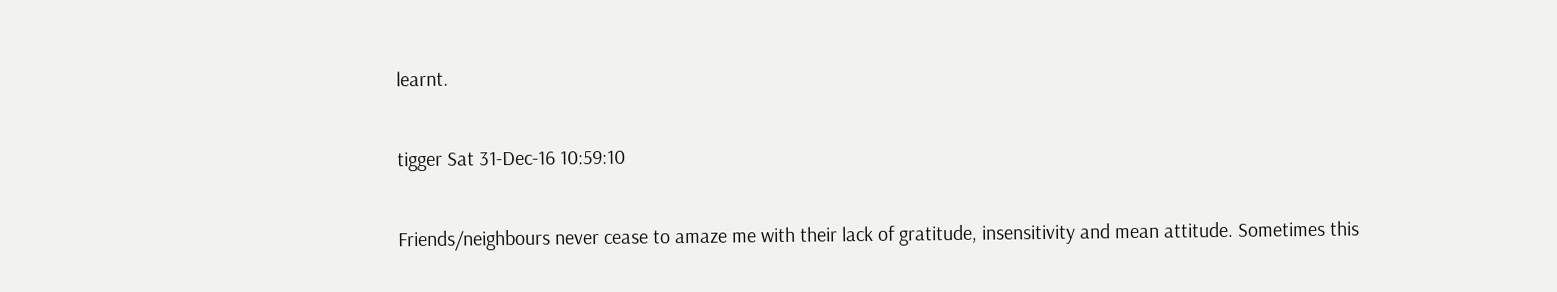learnt.

tigger Sat 31-Dec-16 10:59:10

Friends/neighbours never cease to amaze me with their lack of gratitude, insensitivity and mean attitude. Sometimes this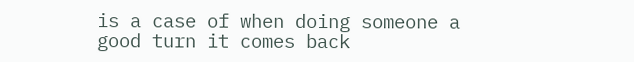is a case of when doing someone a good turn it comes back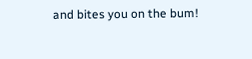and bites you on the bum!